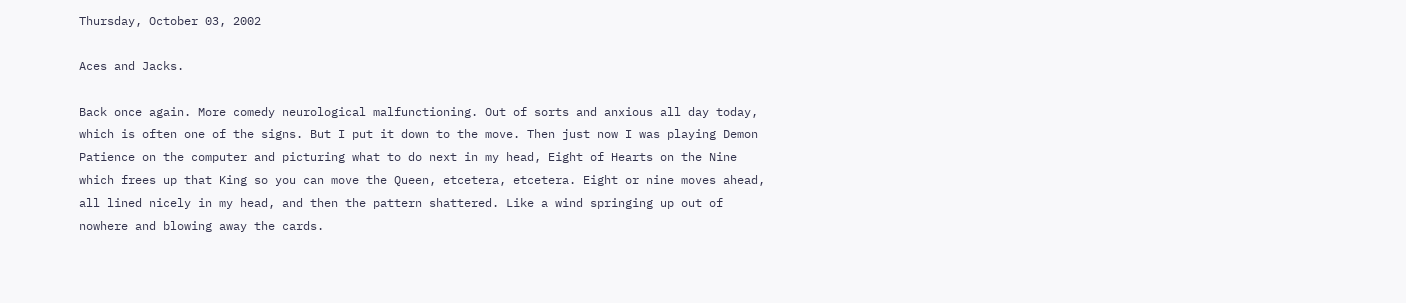Thursday, October 03, 2002

Aces and Jacks.

Back once again. More comedy neurological malfunctioning. Out of sorts and anxious all day today, which is often one of the signs. But I put it down to the move. Then just now I was playing Demon Patience on the computer and picturing what to do next in my head, Eight of Hearts on the Nine which frees up that King so you can move the Queen, etcetera, etcetera. Eight or nine moves ahead, all lined nicely in my head, and then the pattern shattered. Like a wind springing up out of nowhere and blowing away the cards.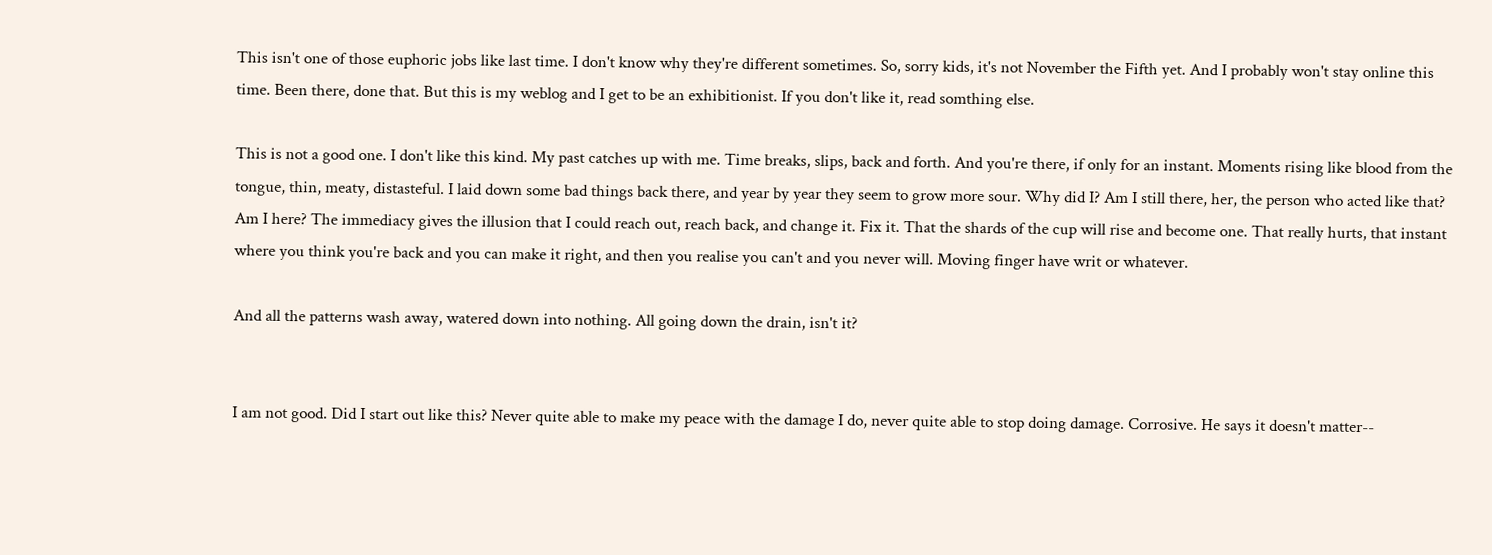This isn't one of those euphoric jobs like last time. I don't know why they're different sometimes. So, sorry kids, it's not November the Fifth yet. And I probably won't stay online this time. Been there, done that. But this is my weblog and I get to be an exhibitionist. If you don't like it, read somthing else.

This is not a good one. I don't like this kind. My past catches up with me. Time breaks, slips, back and forth. And you're there, if only for an instant. Moments rising like blood from the tongue, thin, meaty, distasteful. I laid down some bad things back there, and year by year they seem to grow more sour. Why did I? Am I still there, her, the person who acted like that? Am I here? The immediacy gives the illusion that I could reach out, reach back, and change it. Fix it. That the shards of the cup will rise and become one. That really hurts, that instant where you think you're back and you can make it right, and then you realise you can't and you never will. Moving finger have writ or whatever.

And all the patterns wash away, watered down into nothing. All going down the drain, isn't it?


I am not good. Did I start out like this? Never quite able to make my peace with the damage I do, never quite able to stop doing damage. Corrosive. He says it doesn't matter--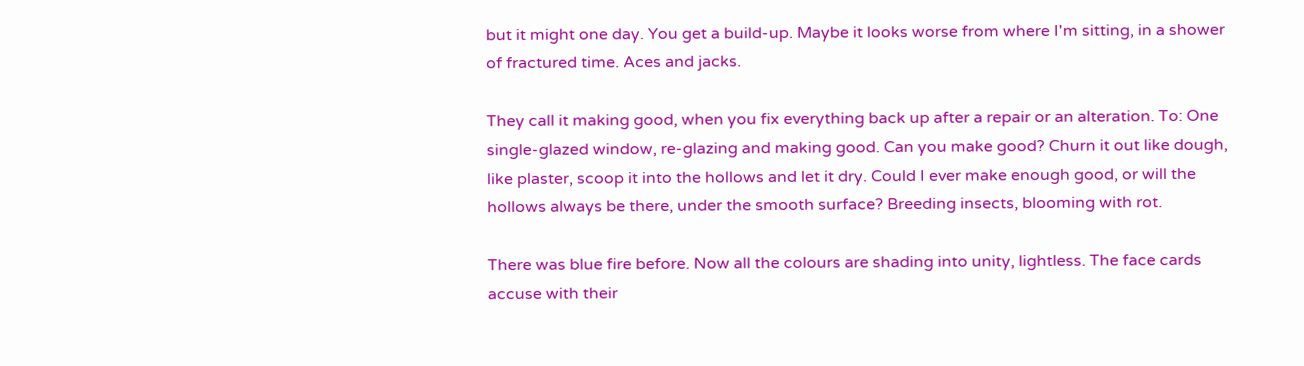but it might one day. You get a build-up. Maybe it looks worse from where I'm sitting, in a shower of fractured time. Aces and jacks.

They call it making good, when you fix everything back up after a repair or an alteration. To: One single-glazed window, re-glazing and making good. Can you make good? Churn it out like dough, like plaster, scoop it into the hollows and let it dry. Could I ever make enough good, or will the hollows always be there, under the smooth surface? Breeding insects, blooming with rot.

There was blue fire before. Now all the colours are shading into unity, lightless. The face cards accuse with their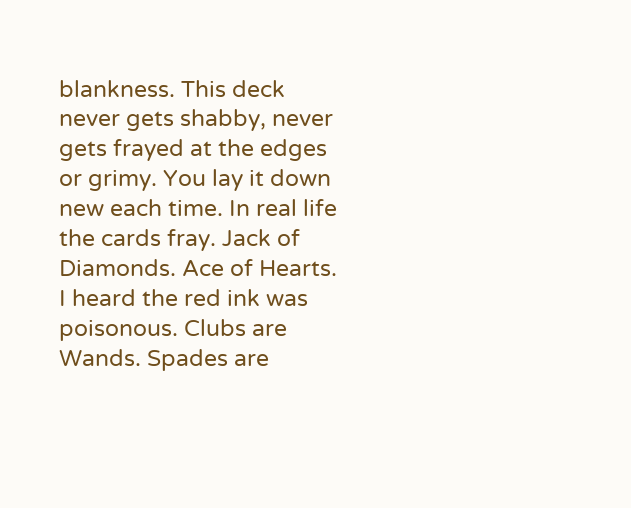blankness. This deck never gets shabby, never gets frayed at the edges or grimy. You lay it down new each time. In real life the cards fray. Jack of Diamonds. Ace of Hearts. I heard the red ink was poisonous. Clubs are Wands. Spades are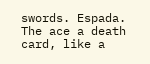swords. Espada. The ace a death card, like a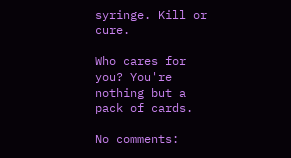syringe. Kill or cure.

Who cares for you? You're nothing but a pack of cards.

No comments: